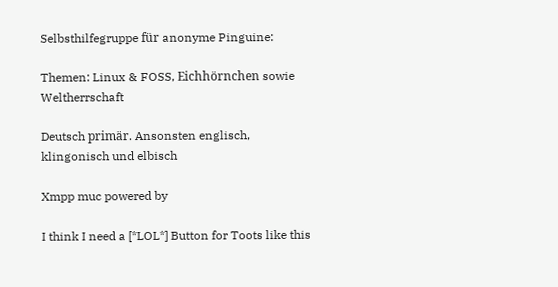Selbsthilfegruppe für anonyme Pinguine:

Themen: Linux & FOSS, Eichhörnchen sowie Weltherrschaft

Deutsch primär. Ansonsten englisch, klingonisch und elbisch

Xmpp muc powered by

I think I need a [*LOL*] Button for Toots like this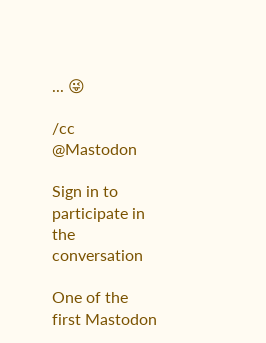... 😜

/cc @Mastodon

Sign in to participate in the conversation

One of the first Mastodon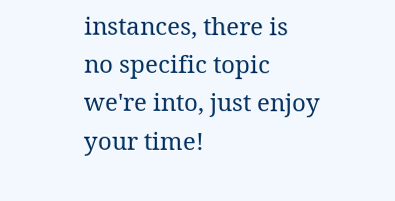instances, there is no specific topic we're into, just enjoy your time!